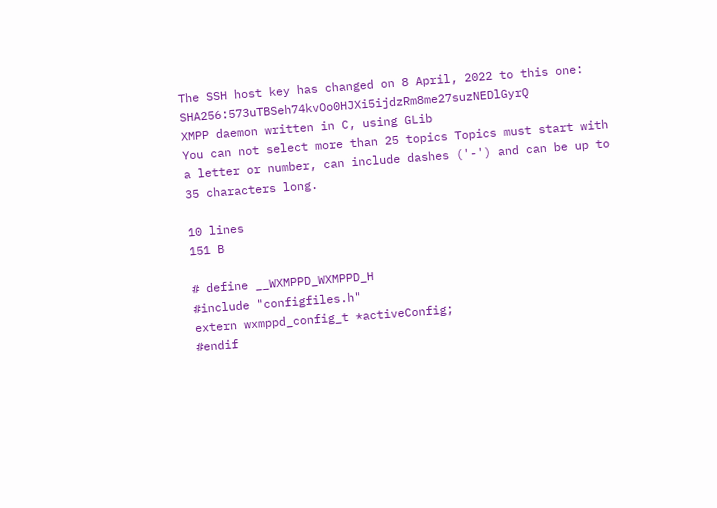The SSH host key has changed on 8 April, 2022 to this one: SHA256:573uTBSeh74kvOo0HJXi5ijdzRm8me27suzNEDlGyrQ
XMPP daemon written in C, using GLib
You can not select more than 25 topics Topics must start with a letter or number, can include dashes ('-') and can be up to 35 characters long.

10 lines
151 B

# define __WXMPPD_WXMPPD_H
#include "configfiles.h"
extern wxmppd_config_t *activeConfig;
#endif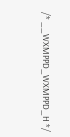/* __WXMPPD_WXMPPD_H */